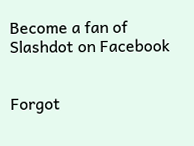Become a fan of Slashdot on Facebook


Forgot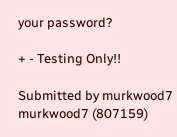your password?

+ - Testing Only!!

Submitted by murkwood7
murkwood7 (807159)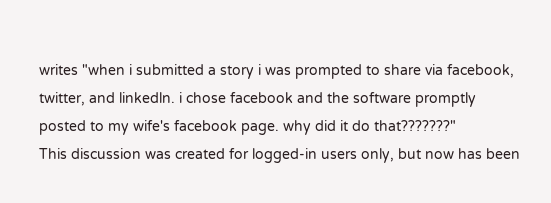writes "when i submitted a story i was prompted to share via facebook, twitter, and linkedln. i chose facebook and the software promptly posted to my wife's facebook page. why did it do that???????"
This discussion was created for logged-in users only, but now has been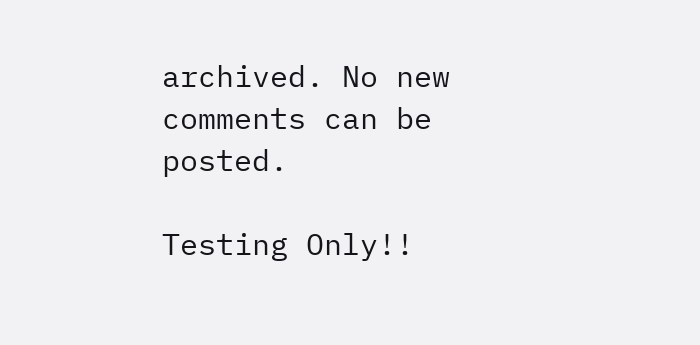archived. No new comments can be posted.

Testing Only!!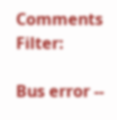Comments Filter:

Bus error --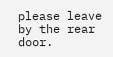please leave by the rear door.